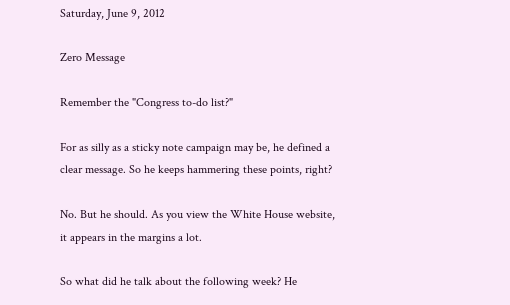Saturday, June 9, 2012

Zero Message

Remember the "Congress to-do list?"

For as silly as a sticky note campaign may be, he defined a clear message. So he keeps hammering these points, right?

No. But he should. As you view the White House website, it appears in the margins a lot.

So what did he talk about the following week? He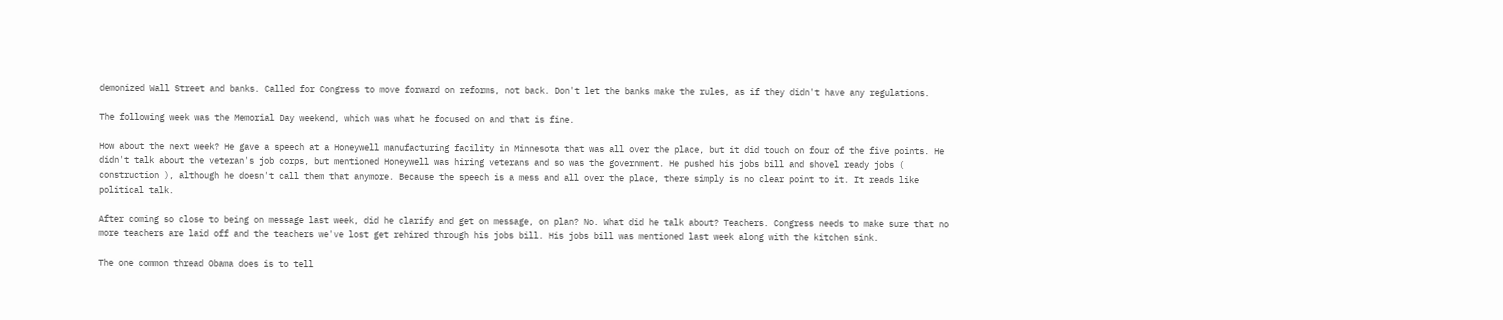demonized Wall Street and banks. Called for Congress to move forward on reforms, not back. Don't let the banks make the rules, as if they didn't have any regulations.

The following week was the Memorial Day weekend, which was what he focused on and that is fine.

How about the next week? He gave a speech at a Honeywell manufacturing facility in Minnesota that was all over the place, but it did touch on four of the five points. He didn't talk about the veteran's job corps, but mentioned Honeywell was hiring veterans and so was the government. He pushed his jobs bill and shovel ready jobs ( construction ), although he doesn't call them that anymore. Because the speech is a mess and all over the place, there simply is no clear point to it. It reads like political talk.

After coming so close to being on message last week, did he clarify and get on message, on plan? No. What did he talk about? Teachers. Congress needs to make sure that no more teachers are laid off and the teachers we've lost get rehired through his jobs bill. His jobs bill was mentioned last week along with the kitchen sink.

The one common thread Obama does is to tell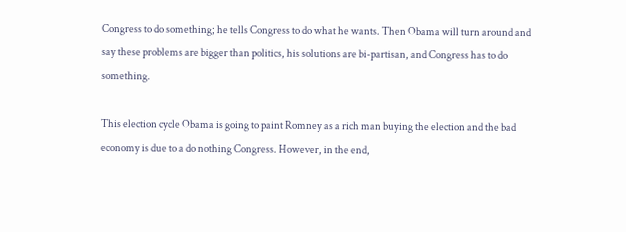Congress to do something; he tells Congress to do what he wants. Then Obama will turn around and say these problems are bigger than politics, his solutions are bi-partisan, and Congress has to do something.

This election cycle Obama is going to paint Romney as a rich man buying the election and the bad economy is due to a do nothing Congress. However, in the end,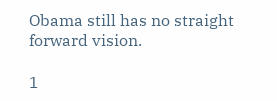Obama still has no straight forward vision.

1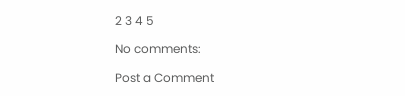2 3 4 5

No comments:

Post a Comment